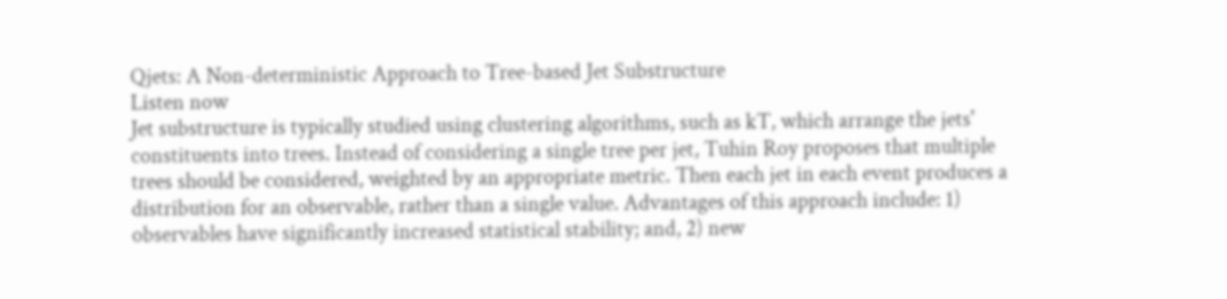Qjets: A Non-deterministic Approach to Tree-based Jet Substructure
Listen now
Jet substructure is typically studied using clustering algorithms, such as kT, which arrange the jets' constituents into trees. Instead of considering a single tree per jet, Tuhin Roy proposes that multiple trees should be considered, weighted by an appropriate metric. Then each jet in each event produces a distribution for an observable, rather than a single value. Advantages of this approach include: 1) observables have significantly increased statistical stability; and, 2) new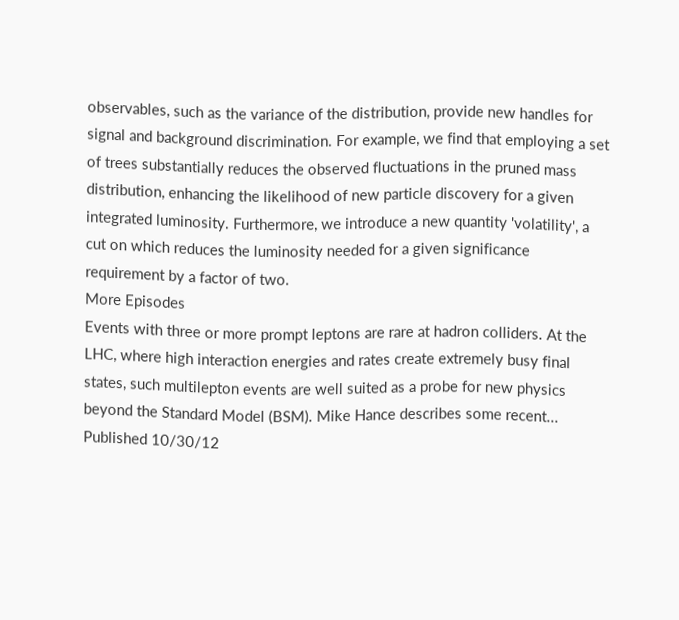observables, such as the variance of the distribution, provide new handles for signal and background discrimination. For example, we find that employing a set of trees substantially reduces the observed fluctuations in the pruned mass distribution, enhancing the likelihood of new particle discovery for a given integrated luminosity. Furthermore, we introduce a new quantity 'volatility', a cut on which reduces the luminosity needed for a given significance requirement by a factor of two.
More Episodes
Events with three or more prompt leptons are rare at hadron colliders. At the LHC, where high interaction energies and rates create extremely busy final states, such multilepton events are well suited as a probe for new physics beyond the Standard Model (BSM). Mike Hance describes some recent...
Published 10/30/12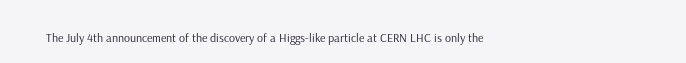The July 4th announcement of the discovery of a Higgs-like particle at CERN LHC is only the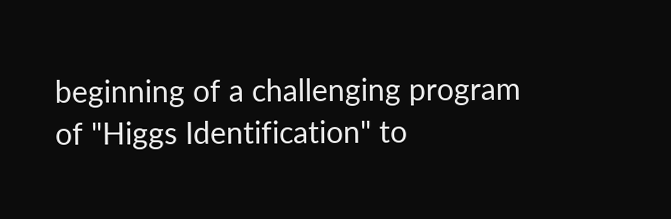beginning of a challenging program of "Higgs Identification" to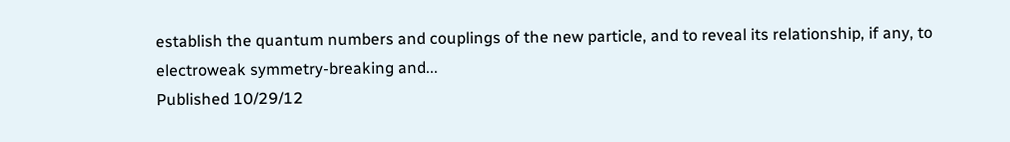establish the quantum numbers and couplings of the new particle, and to reveal its relationship, if any, to electroweak symmetry-breaking and...
Published 10/29/12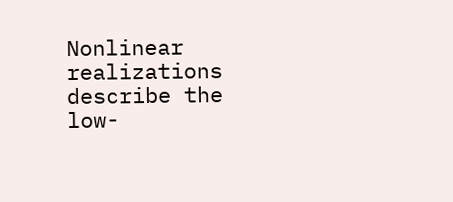Nonlinear realizations describe the low-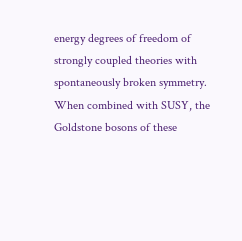energy degrees of freedom of strongly coupled theories with spontaneously broken symmetry. When combined with SUSY, the Goldstone bosons of these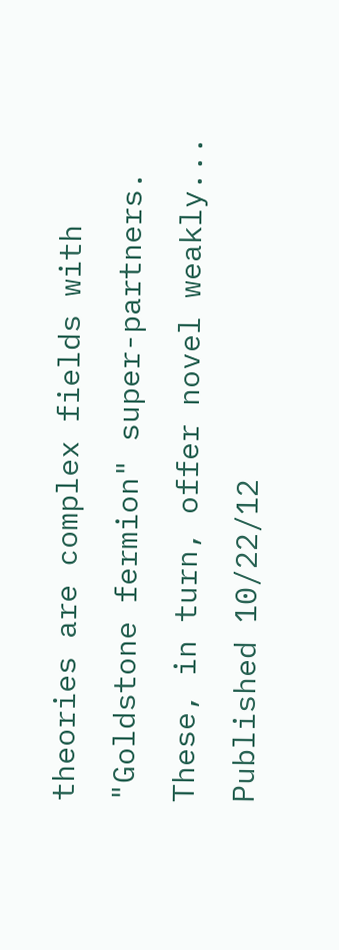theories are complex fields with "Goldstone fermion" super-partners. These, in turn, offer novel weakly...
Published 10/22/12